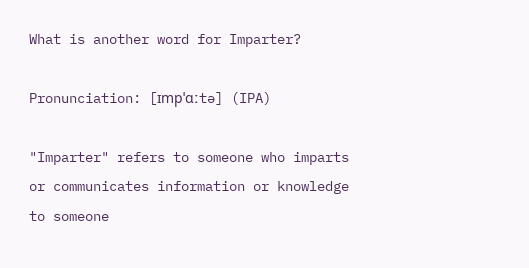What is another word for Imparter?

Pronunciation: [ɪmpˈɑːtə] (IPA)

"Imparter" refers to someone who imparts or communicates information or knowledge to someone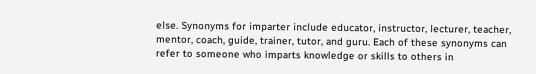else. Synonyms for imparter include educator, instructor, lecturer, teacher, mentor, coach, guide, trainer, tutor, and guru. Each of these synonyms can refer to someone who imparts knowledge or skills to others in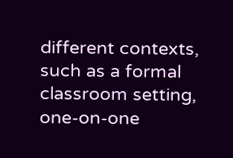different contexts, such as a formal classroom setting, one-on-one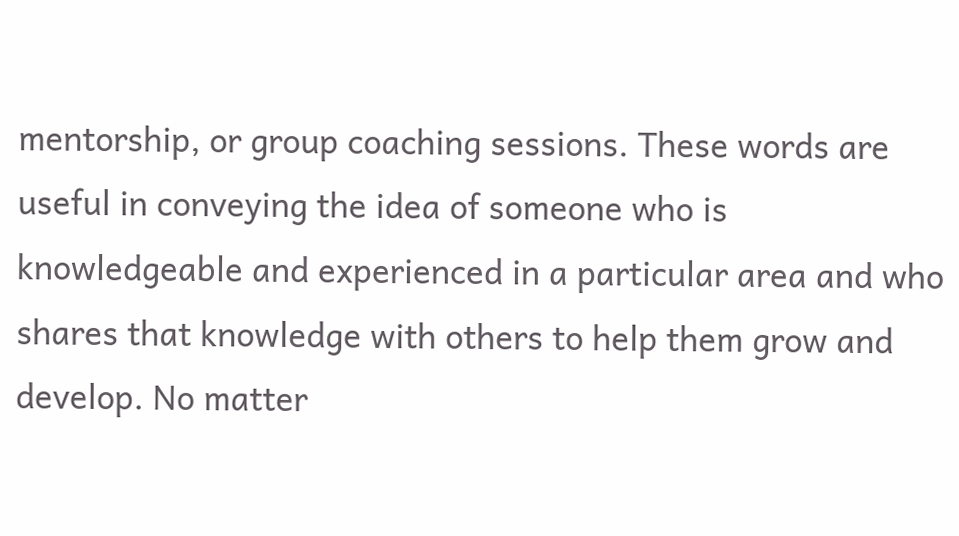mentorship, or group coaching sessions. These words are useful in conveying the idea of someone who is knowledgeable and experienced in a particular area and who shares that knowledge with others to help them grow and develop. No matter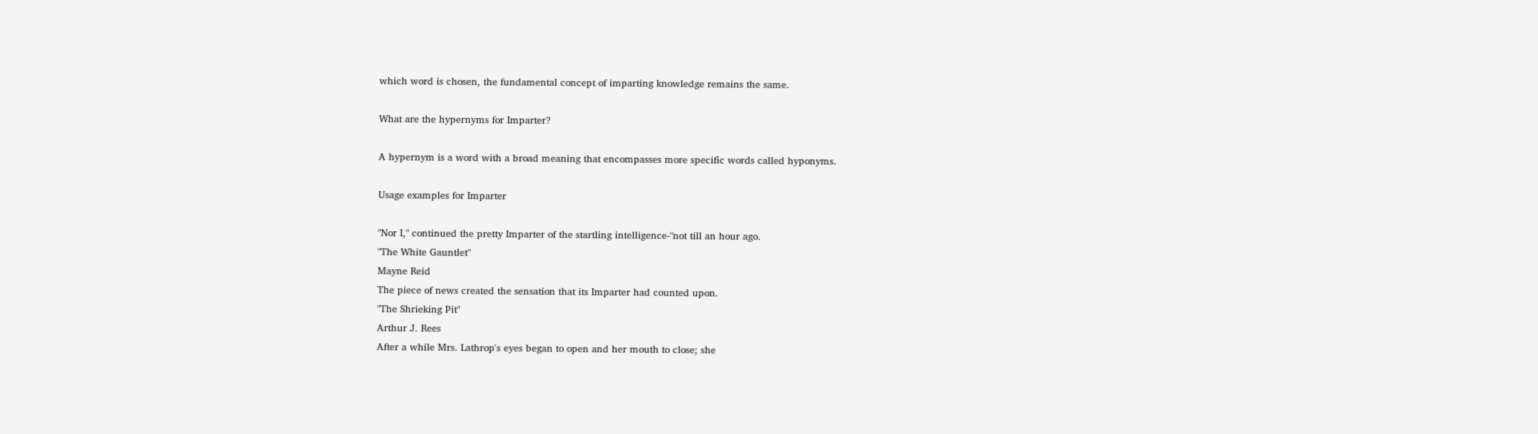which word is chosen, the fundamental concept of imparting knowledge remains the same.

What are the hypernyms for Imparter?

A hypernym is a word with a broad meaning that encompasses more specific words called hyponyms.

Usage examples for Imparter

"Nor I," continued the pretty Imparter of the startling intelligence-"not till an hour ago.
"The White Gauntlet"
Mayne Reid
The piece of news created the sensation that its Imparter had counted upon.
"The Shrieking Pit"
Arthur J. Rees
After a while Mrs. Lathrop's eyes began to open and her mouth to close; she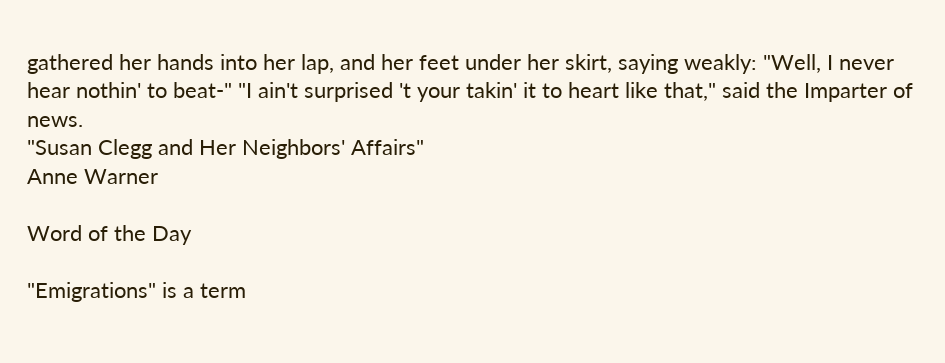gathered her hands into her lap, and her feet under her skirt, saying weakly: "Well, I never hear nothin' to beat-" "I ain't surprised 't your takin' it to heart like that," said the Imparter of news.
"Susan Clegg and Her Neighbors' Affairs"
Anne Warner

Word of the Day

"Emigrations" is a term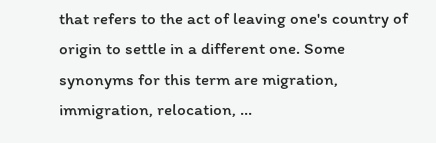that refers to the act of leaving one's country of origin to settle in a different one. Some synonyms for this term are migration, immigration, relocation, ...